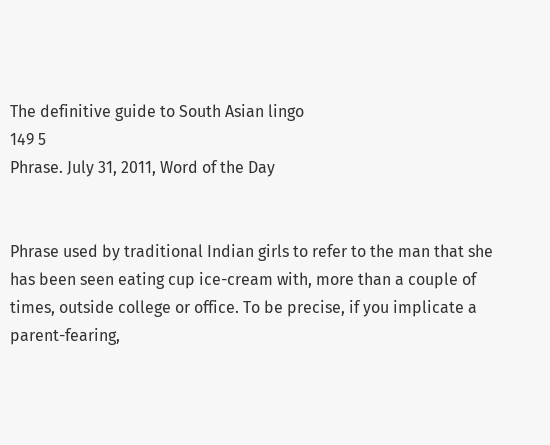The definitive guide to South Asian lingo
149 5
Phrase. July 31, 2011, Word of the Day


Phrase used by traditional Indian girls to refer to the man that she has been seen eating cup ice-cream with, more than a couple of times, outside college or office. To be precise, if you implicate a parent-fearing,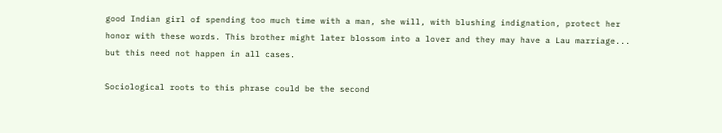good Indian girl of spending too much time with a man, she will, with blushing indignation, protect her honor with these words. This brother might later blossom into a lover and they may have a Lau marriage... but this need not happen in all cases.

Sociological roots to this phrase could be the second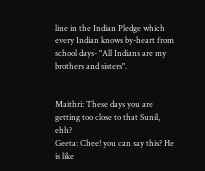line in the Indian Pledge which every Indian knows by-heart from school days- "All Indians are my brothers and sisters".


Maithri: These days you are getting too close to that Sunil, ehh?
Geeta: Chee! you can say this? He is like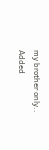my brother only..
Added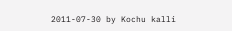2011-07-30 by Kochu kalli